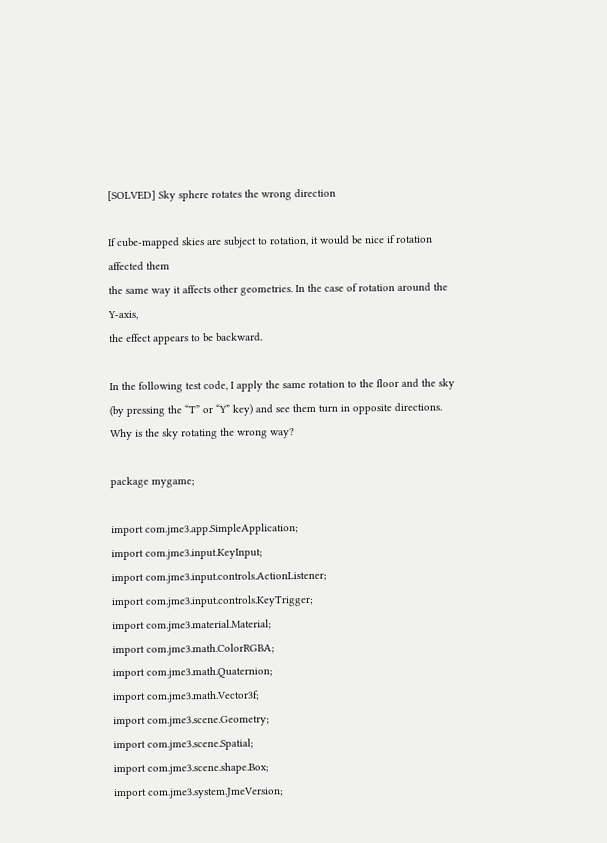[SOLVED] Sky sphere rotates the wrong direction

If cube-mapped skies are subject to rotation, it would be nice if rotation affected them
the same way it affects other geometries. In the case of rotation around the Y-axis,
the effect appears to be backward.

In the following test code, I apply the same rotation to the floor and the sky
(by pressing the “T” or “Y” key) and see them turn in opposite directions.
Why is the sky rotating the wrong way?

package mygame;

import com.jme3.app.SimpleApplication;
import com.jme3.input.KeyInput;
import com.jme3.input.controls.ActionListener;
import com.jme3.input.controls.KeyTrigger;
import com.jme3.material.Material;
import com.jme3.math.ColorRGBA;
import com.jme3.math.Quaternion;
import com.jme3.math.Vector3f;
import com.jme3.scene.Geometry;
import com.jme3.scene.Spatial;
import com.jme3.scene.shape.Box;
import com.jme3.system.JmeVersion;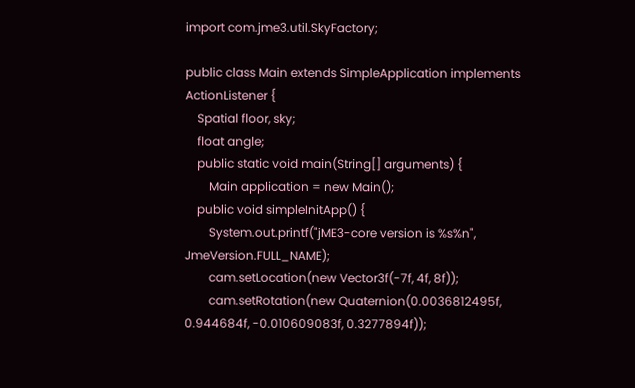import com.jme3.util.SkyFactory;

public class Main extends SimpleApplication implements ActionListener {
    Spatial floor, sky;
    float angle;
    public static void main(String[] arguments) {
        Main application = new Main();
    public void simpleInitApp() {
        System.out.printf("jME3-core version is %s%n", JmeVersion.FULL_NAME);
        cam.setLocation(new Vector3f(-7f, 4f, 8f));
        cam.setRotation(new Quaternion(0.0036812495f, 0.944684f, -0.010609083f, 0.3277894f));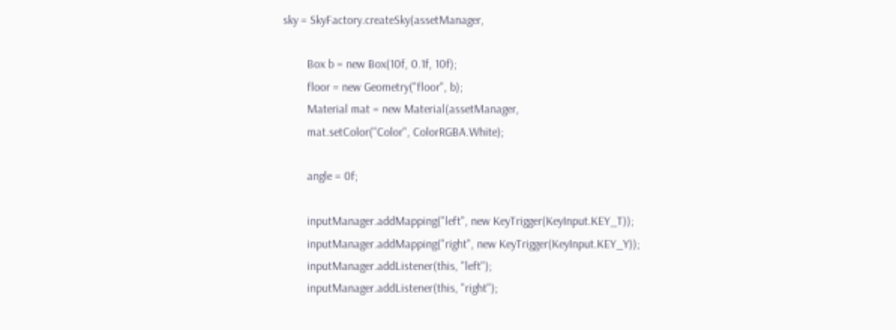sky = SkyFactory.createSky(assetManager,

        Box b = new Box(10f, 0.1f, 10f);
        floor = new Geometry("floor", b);
        Material mat = new Material(assetManager,
        mat.setColor("Color", ColorRGBA.White);

        angle = 0f;

        inputManager.addMapping("left", new KeyTrigger(KeyInput.KEY_T));
        inputManager.addMapping("right", new KeyTrigger(KeyInput.KEY_Y));
        inputManager.addListener(this, "left");
        inputManager.addListener(this, "right");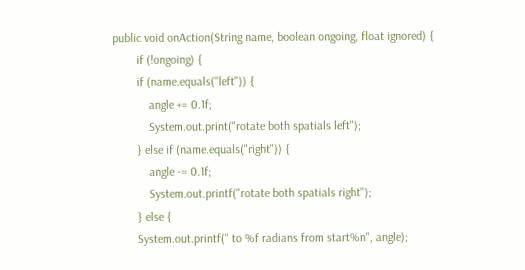public void onAction(String name, boolean ongoing, float ignored) {
        if (!ongoing) {
        if (name.equals("left")) {
            angle += 0.1f;
            System.out.print("rotate both spatials left");
        } else if (name.equals("right")) {
            angle -= 0.1f;
            System.out.printf("rotate both spatials right");
        } else {
        System.out.printf(" to %f radians from start%n", angle);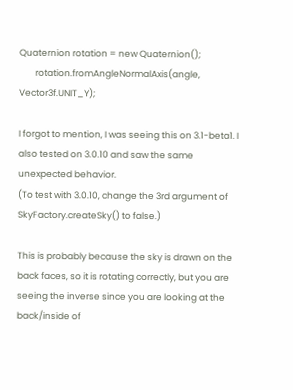Quaternion rotation = new Quaternion();
        rotation.fromAngleNormalAxis(angle, Vector3f.UNIT_Y);

I forgot to mention, I was seeing this on 3.1-beta1. I also tested on 3.0.10 and saw the same unexpected behavior.
(To test with 3.0.10, change the 3rd argument of SkyFactory.createSky() to false.)

This is probably because the sky is drawn on the back faces, so it is rotating correctly, but you are seeing the inverse since you are looking at the back/inside of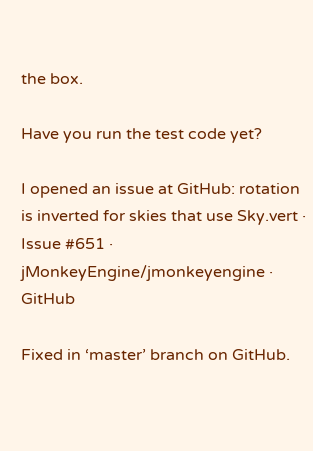the box.

Have you run the test code yet?

I opened an issue at GitHub: rotation is inverted for skies that use Sky.vert · Issue #651 · jMonkeyEngine/jmonkeyengine · GitHub

Fixed in ‘master’ branch on GitHub.